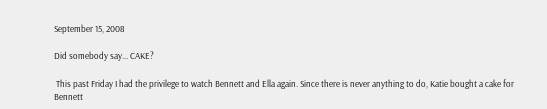September 15, 2008

Did somebody say... CAKE?

 This past Friday I had the privilege to watch Bennett and Ella again. Since there is never anything to do, Katie bought a cake for Bennett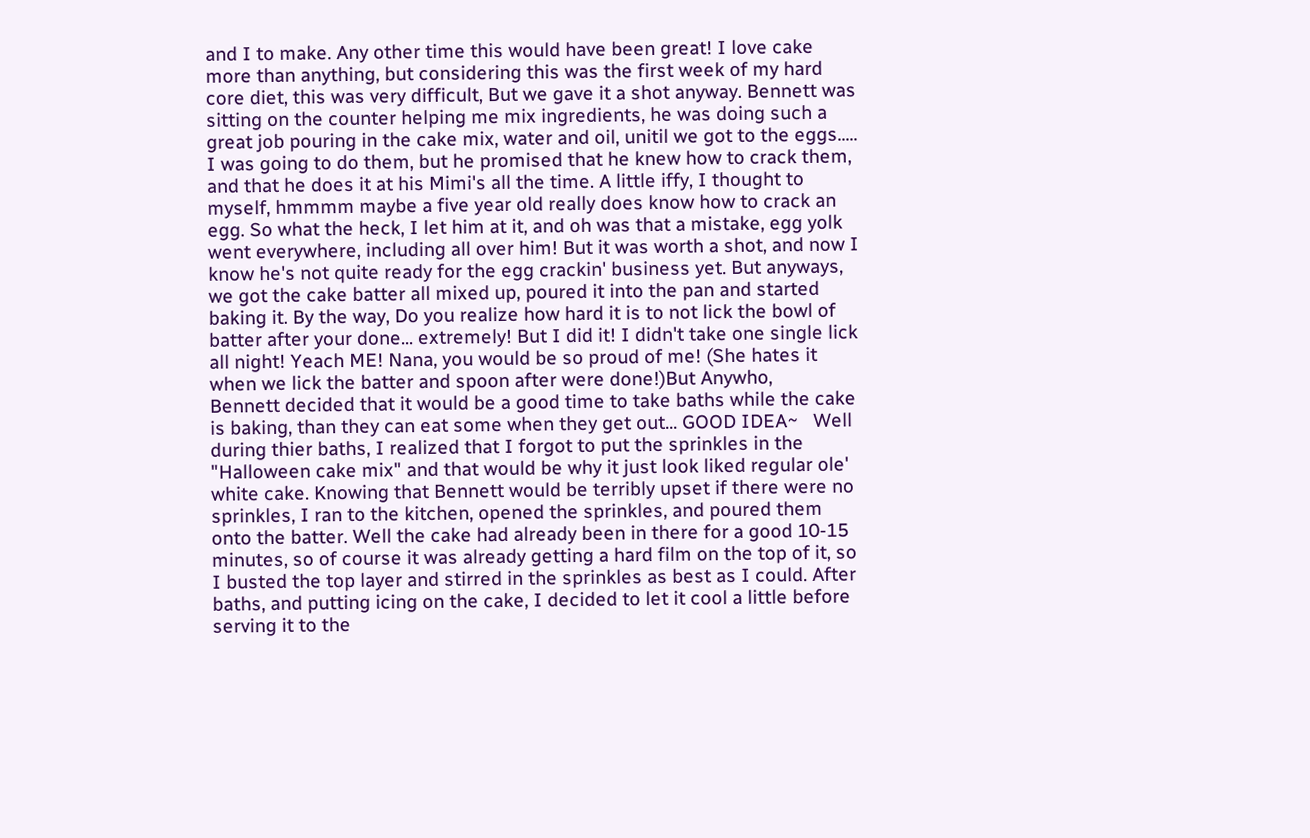and I to make. Any other time this would have been great! I love cake more than anything, but considering this was the first week of my hard core diet, this was very difficult, But we gave it a shot anyway. Bennett was sitting on the counter helping me mix ingredients, he was doing such a great job pouring in the cake mix, water and oil, unitil we got to the eggs..... I was going to do them, but he promised that he knew how to crack them, and that he does it at his Mimi's all the time. A little iffy, I thought to myself, hmmmm maybe a five year old really does know how to crack an egg. So what the heck, I let him at it, and oh was that a mistake, egg yolk went everywhere, including all over him! But it was worth a shot, and now I know he's not quite ready for the egg crackin' business yet. But anyways, we got the cake batter all mixed up, poured it into the pan and started baking it. By the way, Do you realize how hard it is to not lick the bowl of batter after your done... extremely! But I did it! I didn't take one single lick all night! Yeach ME! Nana, you would be so proud of me! (She hates it when we lick the batter and spoon after were done!)But Anywho,
Bennett decided that it would be a good time to take baths while the cake is baking, than they can eat some when they get out... GOOD IDEA~   Well during thier baths, I realized that I forgot to put the sprinkles in the "Halloween cake mix" and that would be why it just look liked regular ole' white cake. Knowing that Bennett would be terribly upset if there were no sprinkles, I ran to the kitchen, opened the sprinkles, and poured them onto the batter. Well the cake had already been in there for a good 10-15 minutes, so of course it was already getting a hard film on the top of it, so I busted the top layer and stirred in the sprinkles as best as I could. After baths, and putting icing on the cake, I decided to let it cool a little before serving it to the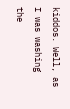kiddos. Well, as I was washing the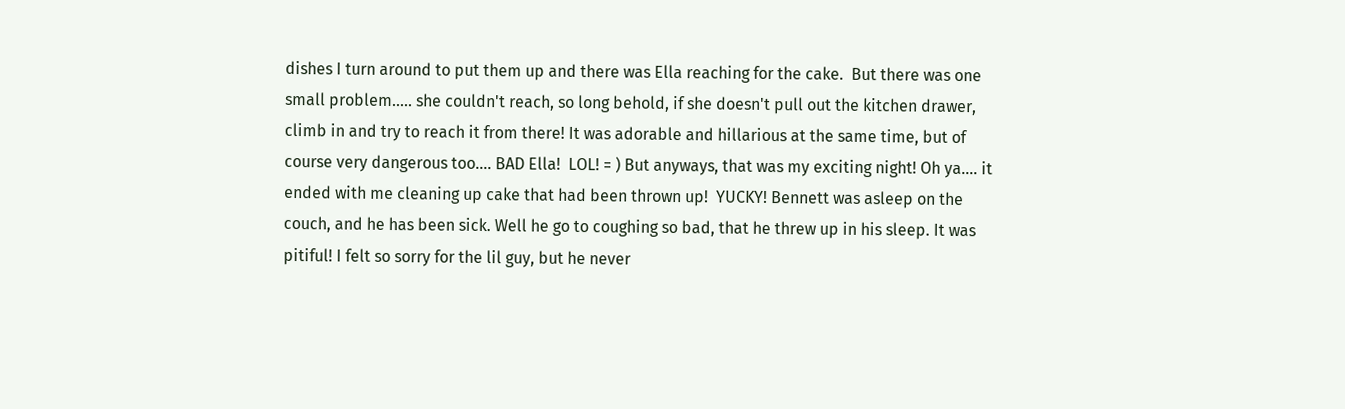dishes I turn around to put them up and there was Ella reaching for the cake.  But there was one small problem..... she couldn't reach, so long behold, if she doesn't pull out the kitchen drawer, climb in and try to reach it from there! It was adorable and hillarious at the same time, but of course very dangerous too.... BAD Ella!  LOL! = ) But anyways, that was my exciting night! Oh ya.... it ended with me cleaning up cake that had been thrown up!  YUCKY! Bennett was asleep on the couch, and he has been sick. Well he go to coughing so bad, that he threw up in his sleep. It was pitiful! I felt so sorry for the lil guy, but he never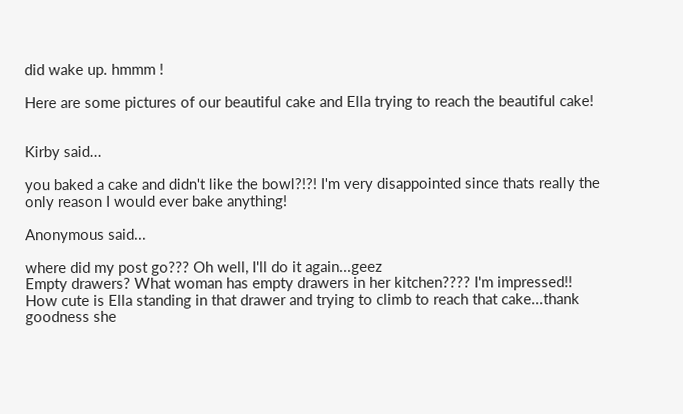did wake up. hmmm !

Here are some pictures of our beautiful cake and Ella trying to reach the beautiful cake!


Kirby said...

you baked a cake and didn't like the bowl?!?! I'm very disappointed since thats really the only reason I would ever bake anything!

Anonymous said...

where did my post go??? Oh well, I'll do it again...geez
Empty drawers? What woman has empty drawers in her kitchen???? I'm impressed!!
How cute is Ella standing in that drawer and trying to climb to reach that cake...thank goodness she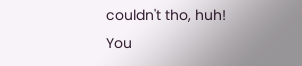couldn't tho, huh!
You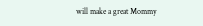will make a great Mommy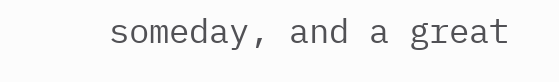someday, and a great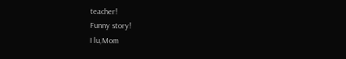teacher!
Funny story!
I lu,Mom